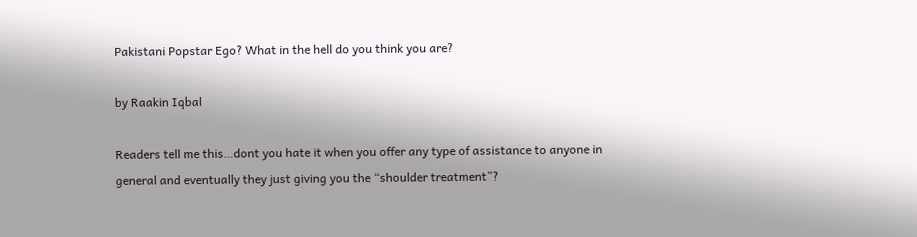Pakistani Popstar Ego? What in the hell do you think you are?

by Raakin Iqbal

Readers tell me this…dont you hate it when you offer any type of assistance to anyone in general and eventually they just giving you the “shoulder treatment”?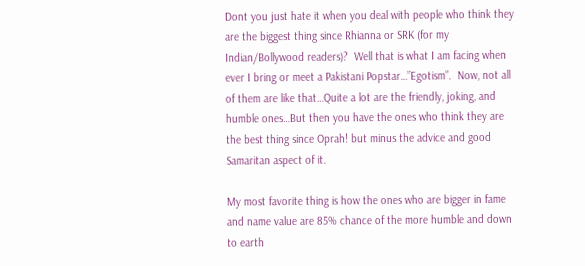Dont you just hate it when you deal with people who think they are the biggest thing since Rhianna or SRK (for my Indian/Bollywood readers)?  Well that is what I am facing when ever I bring or meet a Pakistani Popstar…”Egotism”.  Now, not all of them are like that…Quite a lot are the friendly, joking, and humble ones…But then you have the ones who think they are the best thing since Oprah! but minus the advice and good Samaritan aspect of it.

My most favorite thing is how the ones who are bigger in fame and name value are 85% chance of the more humble and down to earth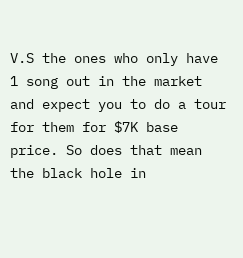V.S the ones who only have 1 song out in the market and expect you to do a tour for them for $7K base price. So does that mean the black hole in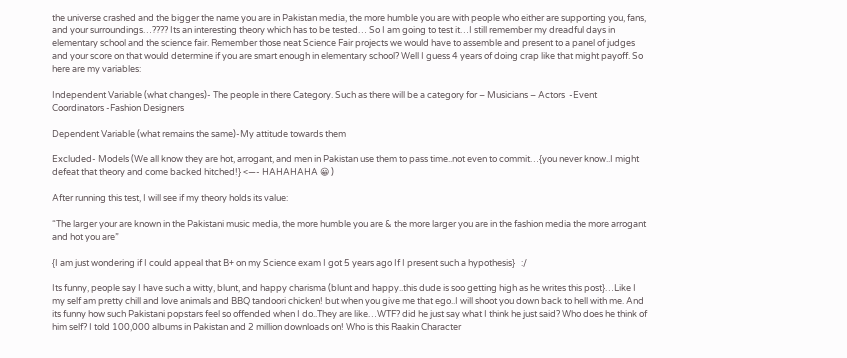the universe crashed and the bigger the name you are in Pakistan media, the more humble you are with people who either are supporting you, fans, and your surroundings…???? Its an interesting theory which has to be tested… So I am going to test it…I still remember my dreadful days in elementary school and the science fair. Remember those neat Science Fair projects we would have to assemble and present to a panel of judges and your score on that would determine if you are smart enough in elementary school? Well I guess 4 years of doing crap like that might payoff. So here are my variables:

Independent Variable (what changes)- The people in there Category. Such as there will be a category for – Musicians – Actors  -Event Coordinators -Fashion Designers

Dependent Variable (what remains the same)-My attitude towards them

Excluded- Models (We all know they are hot, arrogant, and men in Pakistan use them to pass time..not even to commit…{you never know..I might defeat that theory and come backed hitched!} <—- HAHAHAHA 😀 )

After running this test, I will see if my theory holds its value:

“The larger your are known in the Pakistani music media, the more humble you are & the more larger you are in the fashion media the more arrogant and hot you are”

{I am just wondering if I could appeal that B+ on my Science exam I got 5 years ago If I present such a hypothesis}   :/

Its funny, people say I have such a witty, blunt, and happy charisma (blunt and happy..this dude is soo getting high as he writes this post}…Like I my self am pretty chill and love animals and BBQ tandoori chicken! but when you give me that ego..I will shoot you down back to hell with me. And its funny how such Pakistani popstars feel so offended when I do..They are like…WTF? did he just say what I think he just said? Who does he think of him self? I told 100,000 albums in Pakistan and 2 million downloads on! Who is this Raakin Character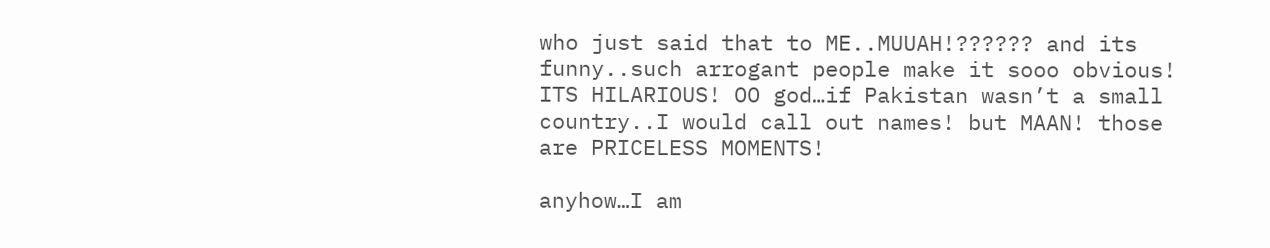who just said that to ME..MUUAH!?????? and its funny..such arrogant people make it sooo obvious! ITS HILARIOUS! OO god…if Pakistan wasn’t a small country..I would call out names! but MAAN! those are PRICELESS MOMENTS!

anyhow…I am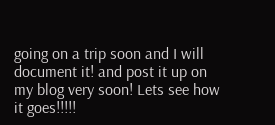going on a trip soon and I will document it! and post it up on my blog very soon! Lets see how it goes!!!!!